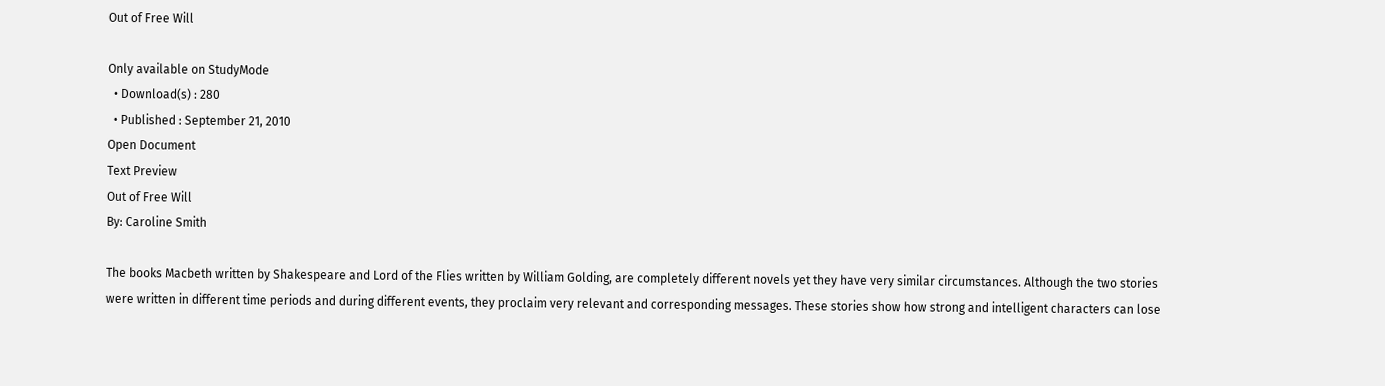Out of Free Will

Only available on StudyMode
  • Download(s) : 280
  • Published : September 21, 2010
Open Document
Text Preview
Out of Free Will
By: Caroline Smith

The books Macbeth written by Shakespeare and Lord of the Flies written by William Golding, are completely different novels yet they have very similar circumstances. Although the two stories were written in different time periods and during different events, they proclaim very relevant and corresponding messages. These stories show how strong and intelligent characters can lose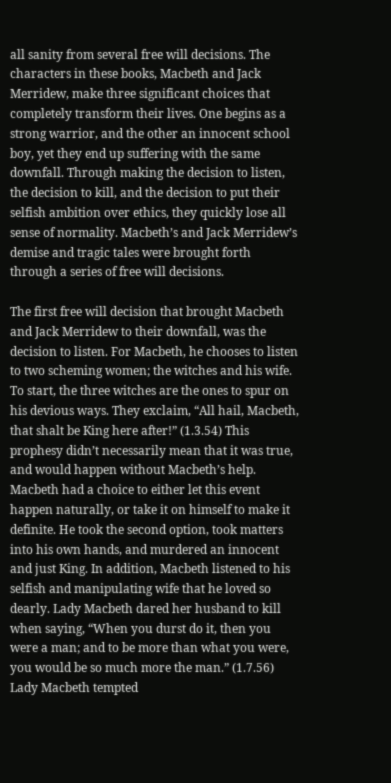all sanity from several free will decisions. The characters in these books, Macbeth and Jack Merridew, make three significant choices that completely transform their lives. One begins as a strong warrior, and the other an innocent school boy, yet they end up suffering with the same downfall. Through making the decision to listen, the decision to kill, and the decision to put their selfish ambition over ethics, they quickly lose all sense of normality. Macbeth’s and Jack Merridew’s demise and tragic tales were brought forth through a series of free will decisions.

The first free will decision that brought Macbeth and Jack Merridew to their downfall, was the decision to listen. For Macbeth, he chooses to listen to two scheming women; the witches and his wife. To start, the three witches are the ones to spur on his devious ways. They exclaim, “All hail, Macbeth, that shalt be King here after!” (1.3.54) This prophesy didn’t necessarily mean that it was true, and would happen without Macbeth’s help. Macbeth had a choice to either let this event happen naturally, or take it on himself to make it definite. He took the second option, took matters into his own hands, and murdered an innocent and just King. In addition, Macbeth listened to his selfish and manipulating wife that he loved so dearly. Lady Macbeth dared her husband to kill when saying, “When you durst do it, then you were a man; and to be more than what you were, you would be so much more the man.” (1.7.56) Lady Macbeth tempted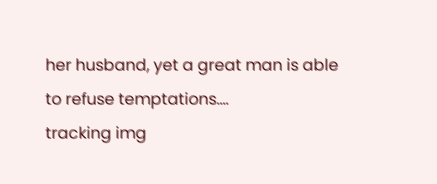her husband, yet a great man is able to refuse temptations....
tracking img